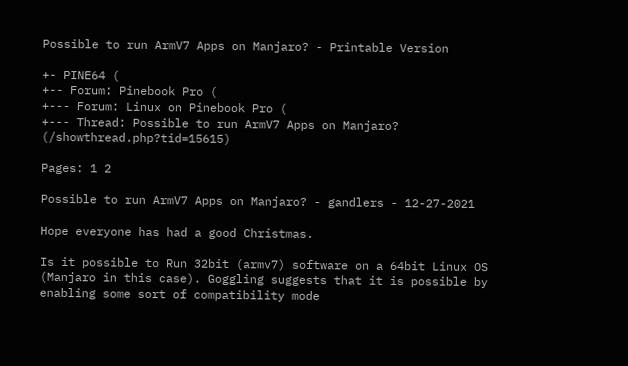Possible to run ArmV7 Apps on Manjaro? - Printable Version

+- PINE64 (
+-- Forum: Pinebook Pro (
+--- Forum: Linux on Pinebook Pro (
+--- Thread: Possible to run ArmV7 Apps on Manjaro? (/showthread.php?tid=15615)

Pages: 1 2

Possible to run ArmV7 Apps on Manjaro? - gandlers - 12-27-2021

Hope everyone has had a good Christmas.

Is it possible to Run 32bit (armv7) software on a 64bit Linux OS (Manjaro in this case). Goggling suggests that it is possible by enabling some sort of compatibility mode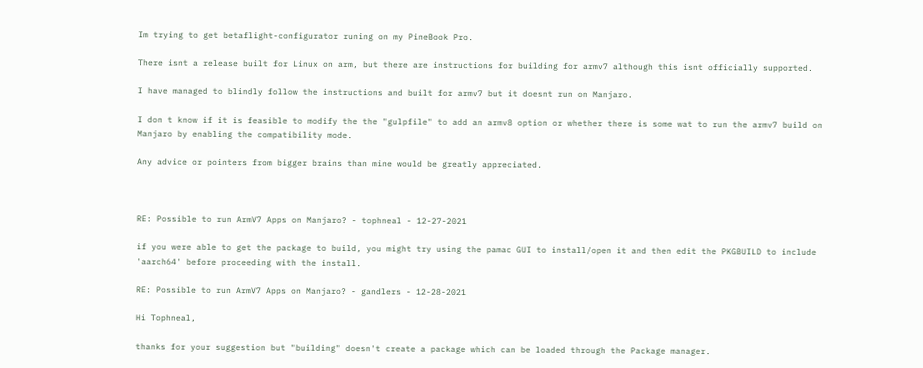Im trying to get betaflight-configurator runing on my PineBook Pro.

There isnt a release built for Linux on arm, but there are instructions for building for armv7 although this isnt officially supported.

I have managed to blindly follow the instructions and built for armv7 but it doesnt run on Manjaro.

I don t know if it is feasible to modify the the "gulpfile" to add an armv8 option or whether there is some wat to run the armv7 build on Manjaro by enabling the compatibility mode.

Any advice or pointers from bigger brains than mine would be greatly appreciated.



RE: Possible to run ArmV7 Apps on Manjaro? - tophneal - 12-27-2021

if you were able to get the package to build, you might try using the pamac GUI to install/open it and then edit the PKGBUILD to include 'aarch64' before proceeding with the install.

RE: Possible to run ArmV7 Apps on Manjaro? - gandlers - 12-28-2021

Hi Tophneal,

thanks for your suggestion but "building" doesn't create a package which can be loaded through the Package manager.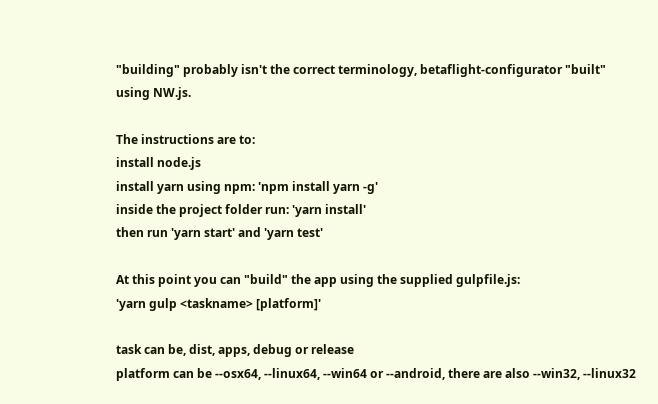"building" probably isn't the correct terminology, betaflight-configurator "built" using NW.js.

The instructions are to:
install node.js
install yarn using npm: 'npm install yarn -g'
inside the project folder run: 'yarn install'
then run 'yarn start' and 'yarn test'

At this point you can "build" the app using the supplied gulpfile.js:
'yarn gulp <taskname> [platform]'

task can be, dist, apps, debug or release
platform can be --osx64, --linux64, --win64 or --android, there are also --win32, --linux32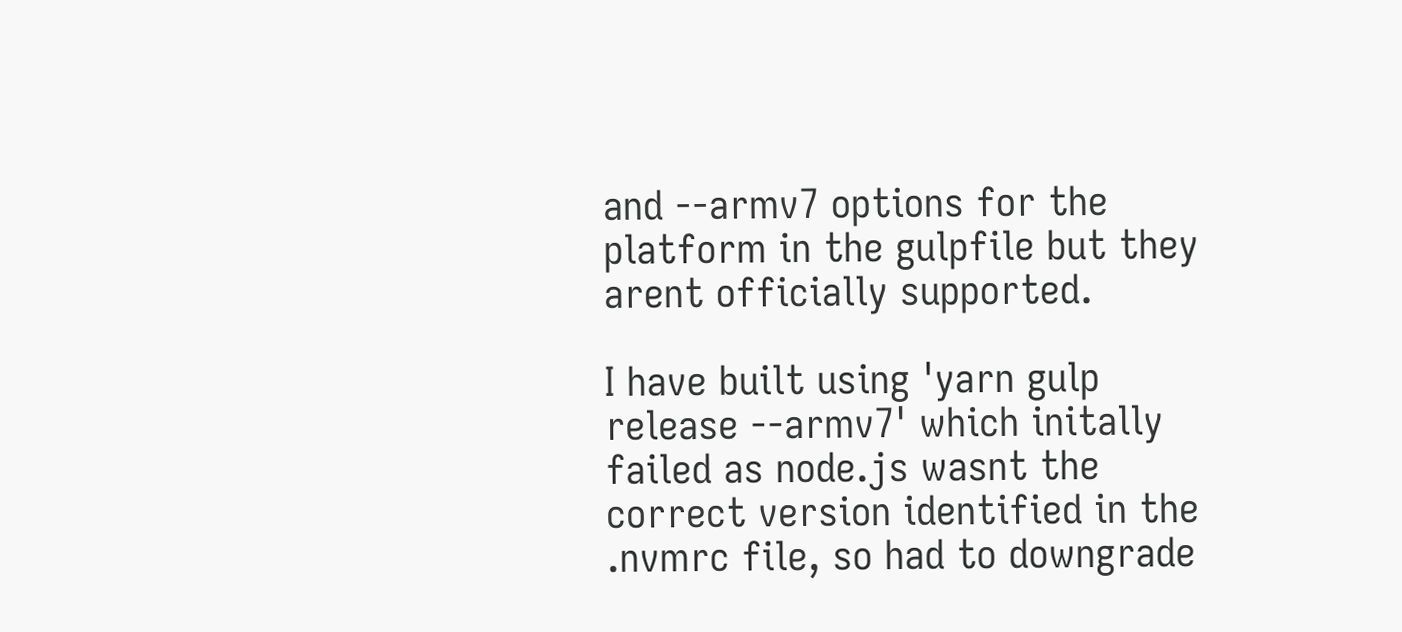and --armv7 options for the platform in the gulpfile but they arent officially supported.

I have built using 'yarn gulp release --armv7' which initally failed as node.js wasnt the correct version identified in the .nvmrc file, so had to downgrade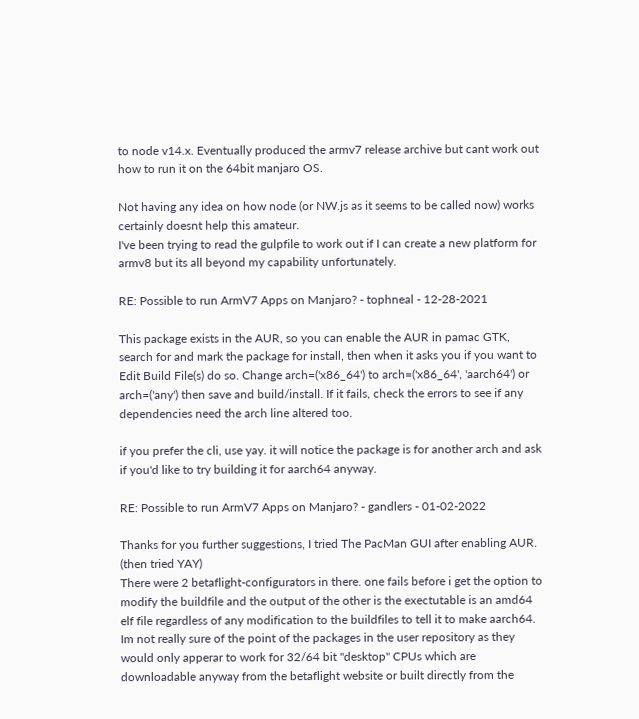to node v14.x. Eventually produced the armv7 release archive but cant work out how to run it on the 64bit manjaro OS.

Not having any idea on how node (or NW.js as it seems to be called now) works certainly doesnt help this amateur.
I've been trying to read the gulpfile to work out if I can create a new platform for armv8 but its all beyond my capability unfortunately.

RE: Possible to run ArmV7 Apps on Manjaro? - tophneal - 12-28-2021

This package exists in the AUR, so you can enable the AUR in pamac GTK, search for and mark the package for install, then when it asks you if you want to Edit Build File(s) do so. Change arch=('x86_64') to arch=('x86_64', 'aarch64') or arch=('any') then save and build/install. If it fails, check the errors to see if any dependencies need the arch line altered too.

if you prefer the cli, use yay. it will notice the package is for another arch and ask if you'd like to try building it for aarch64 anyway.

RE: Possible to run ArmV7 Apps on Manjaro? - gandlers - 01-02-2022

Thanks for you further suggestions, I tried The PacMan GUI after enabling AUR. (then tried YAY)
There were 2 betaflight-configurators in there. one fails before i get the option to modify the buildfile and the output of the other is the exectutable is an amd64 elf file regardless of any modification to the buildfiles to tell it to make aarch64.
Im not really sure of the point of the packages in the user repository as they would only apperar to work for 32/64 bit "desktop" CPUs which are downloadable anyway from the betaflight website or built directly from the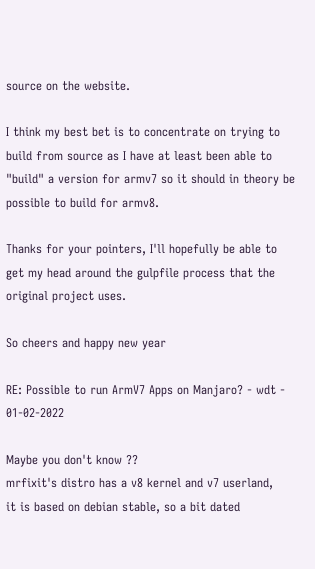source on the website.

I think my best bet is to concentrate on trying to build from source as I have at least been able to "build" a version for armv7 so it should in theory be possible to build for armv8.

Thanks for your pointers, I'll hopefully be able to get my head around the gulpfile process that the original project uses.

So cheers and happy new year

RE: Possible to run ArmV7 Apps on Manjaro? - wdt - 01-02-2022

Maybe you don't know ??
mrfixit's distro has a v8 kernel and v7 userland,
it is based on debian stable, so a bit dated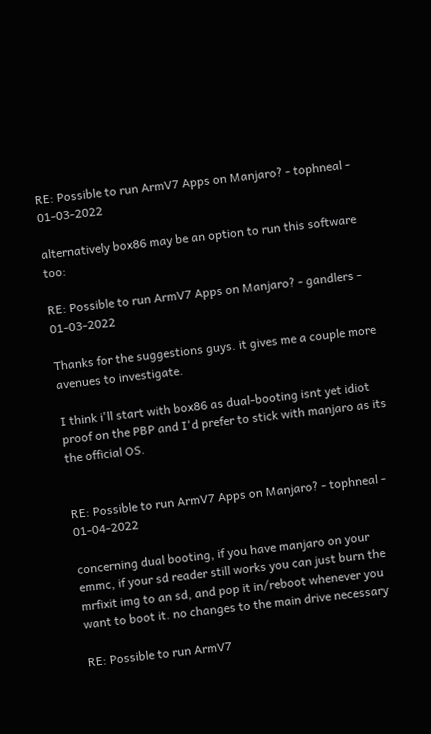RE: Possible to run ArmV7 Apps on Manjaro? - tophneal - 01-03-2022

alternatively box86 may be an option to run this software too:

RE: Possible to run ArmV7 Apps on Manjaro? - gandlers - 01-03-2022

Thanks for the suggestions guys. it gives me a couple more avenues to investigate.

I think i'll start with box86 as dual-booting isnt yet idiot proof on the PBP and I'd prefer to stick with manjaro as its the official OS.


RE: Possible to run ArmV7 Apps on Manjaro? - tophneal - 01-04-2022

concerning dual booting, if you have manjaro on your emmc, if your sd reader still works you can just burn the mrfixit img to an sd, and pop it in/reboot whenever you want to boot it. no changes to the main drive necessary

RE: Possible to run ArmV7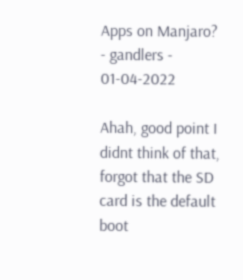Apps on Manjaro? - gandlers - 01-04-2022

Ahah, good point I didnt think of that, forgot that the SD card is the default boot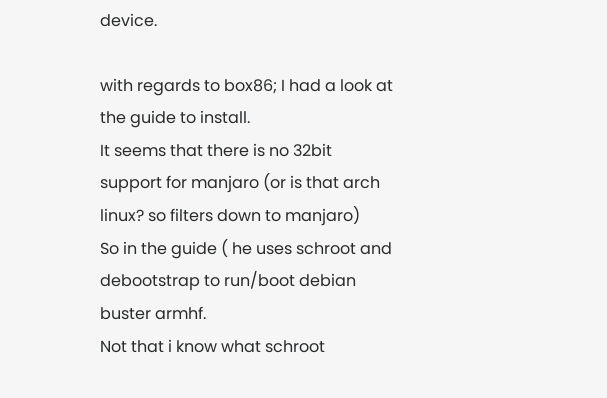device.

with regards to box86; I had a look at the guide to install.
It seems that there is no 32bit support for manjaro (or is that arch linux? so filters down to manjaro)
So in the guide ( he uses schroot and debootstrap to run/boot debian buster armhf.
Not that i know what schroot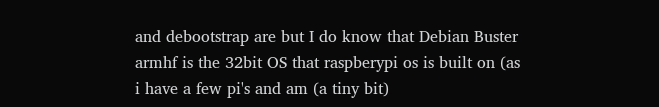and debootstrap are but I do know that Debian Buster armhf is the 32bit OS that raspberypi os is built on (as i have a few pi's and am (a tiny bit)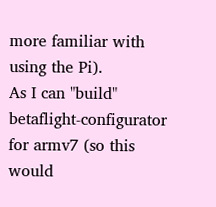more familiar with using the Pi).
As I can "build" betaflight-configurator for armv7 (so this would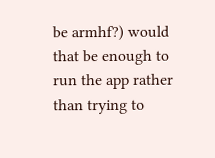be armhf?) would that be enough to run the app rather than trying to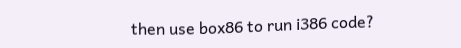then use box86 to run i386 code?